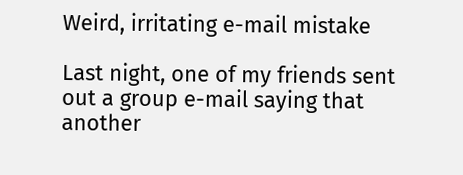Weird, irritating e-mail mistake

Last night, one of my friends sent out a group e-mail saying that another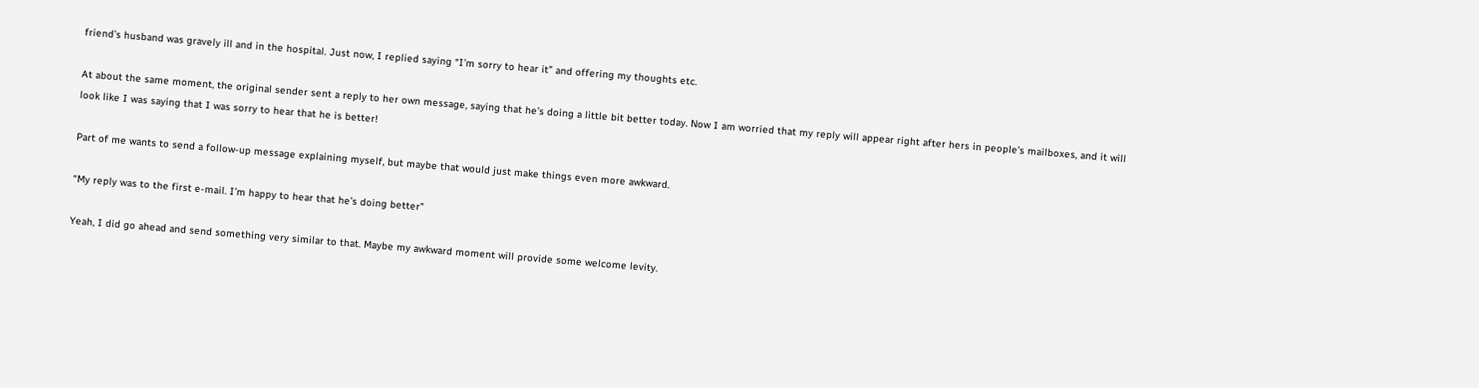friend’s husband was gravely ill and in the hospital. Just now, I replied saying “I’m sorry to hear it” and offering my thoughts etc.

At about the same moment, the original sender sent a reply to her own message, saying that he’s doing a little bit better today. Now I am worried that my reply will appear right after hers in people’s mailboxes, and it will look like I was saying that I was sorry to hear that he is better!

Part of me wants to send a follow-up message explaining myself, but maybe that would just make things even more awkward.

“My reply was to the first e-mail. I’m happy to hear that he’s doing better”

Yeah, I did go ahead and send something very similar to that. Maybe my awkward moment will provide some welcome levity.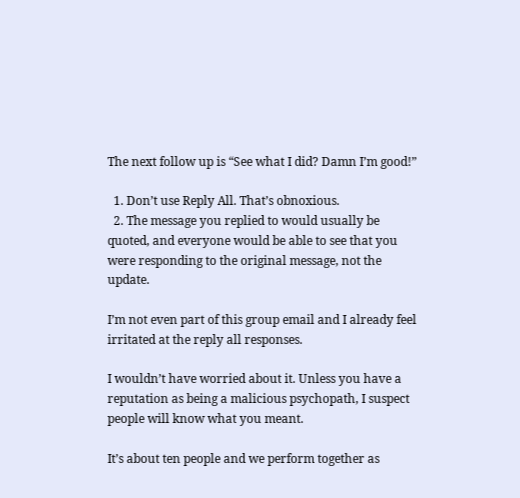The next follow up is “See what I did? Damn I’m good!”

  1. Don’t use Reply All. That’s obnoxious.
  2. The message you replied to would usually be quoted, and everyone would be able to see that you were responding to the original message, not the update.

I’m not even part of this group email and I already feel irritated at the reply all responses.

I wouldn’t have worried about it. Unless you have a reputation as being a malicious psychopath, I suspect people will know what you meant.

It’s about ten people and we perform together as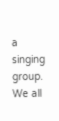a singing group. We all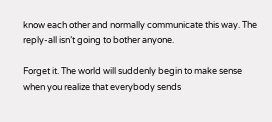know each other and normally communicate this way. The reply-all isn’t going to bother anyone.

Forget it. The world will suddenly begin to make sense when you realize that everybody sends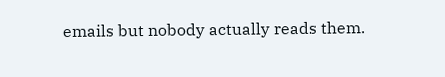emails but nobody actually reads them.